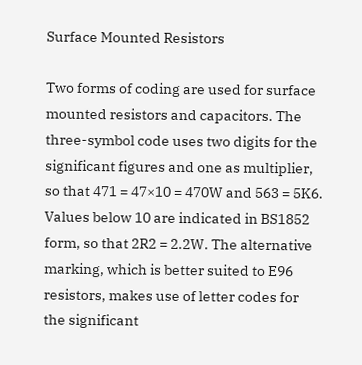Surface Mounted Resistors

Two forms of coding are used for surface mounted resistors and capacitors. The three-symbol code uses two digits for the significant figures and one as multiplier, so that 471 = 47×10 = 470W and 563 = 5K6. Values below 10 are indicated in BS1852 form, so that 2R2 = 2.2W. The alternative marking, which is better suited to E96 resistors, makes use of letter codes for the significant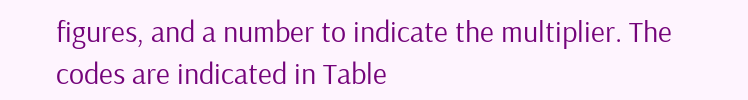figures, and a number to indicate the multiplier. The codes are indicated in Table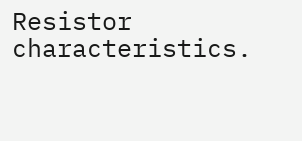Resistor characteristics.